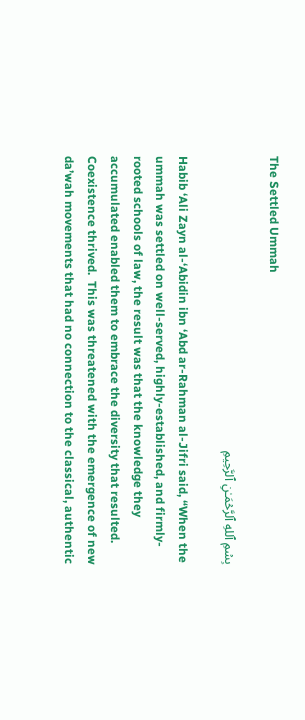The Settled Ummah

بِسۡمِ ٱللهِ ٱلرَّحۡمَـٰنِ ٱلرَّحِيمِ

Habib ‘Ali Zayn al-‘Abidin ibn ‘Abd ar-Rahman al-Jifri said, “When the ummah was settled on well-served, highly-established, and firmly-rooted schools of law, the result was that the knowledge they accumulated enabled them to embrace the diversity that resulted.  Coexistence thrived.  This was threatened with the emergence of new da’wah movements that had no connection to the classical, authentic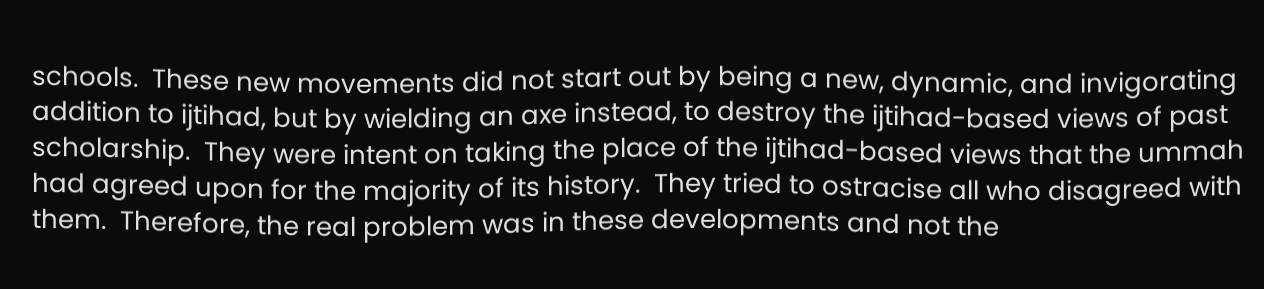schools.  These new movements did not start out by being a new, dynamic, and invigorating addition to ijtihad, but by wielding an axe instead, to destroy the ijtihad-based views of past scholarship.  They were intent on taking the place of the ijtihad-based views that the ummah had agreed upon for the majority of its history.  They tried to ostracise all who disagreed with them.  Therefore, the real problem was in these developments and not the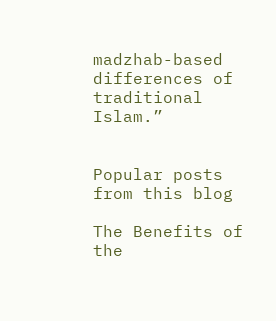madzhab-based differences of traditional Islam.”


Popular posts from this blog

The Benefits of the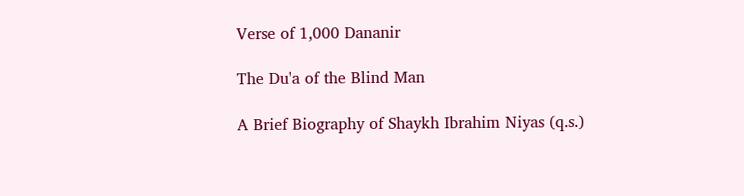Verse of 1,000 Dananir

The Du'a of the Blind Man

A Brief Biography of Shaykh Ibrahim Niyas (q.s.)